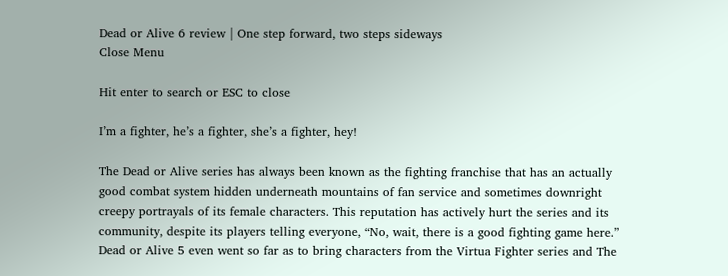Dead or Alive 6 review | One step forward, two steps sideways
Close Menu

Hit enter to search or ESC to close

I’m a fighter, he’s a fighter, she’s a fighter, hey!

The Dead or Alive series has always been known as the fighting franchise that has an actually good combat system hidden underneath mountains of fan service and sometimes downright creepy portrayals of its female characters. This reputation has actively hurt the series and its community, despite its players telling everyone, “No, wait, there is a good fighting game here.” Dead or Alive 5 even went so far as to bring characters from the Virtua Fighter series and The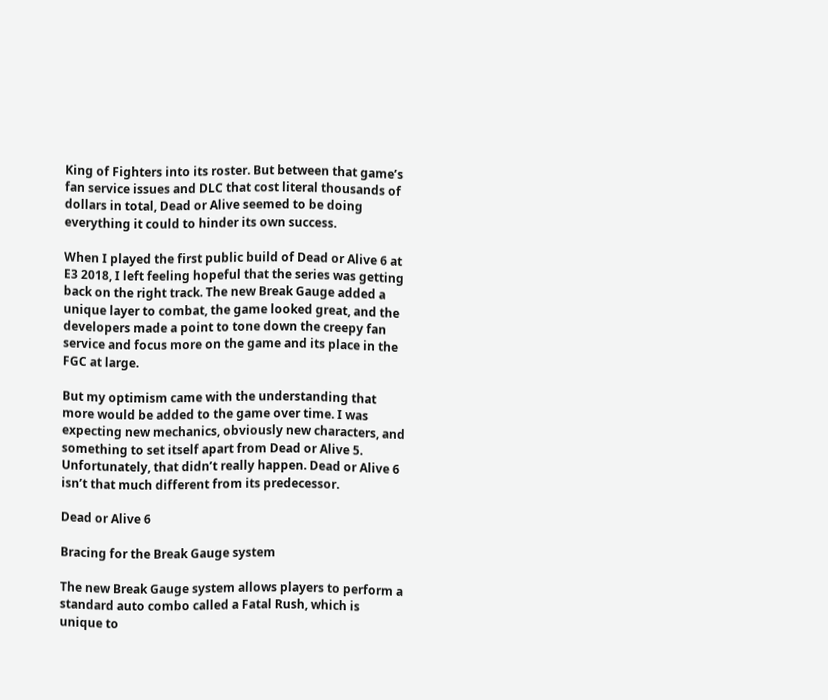King of Fighters into its roster. But between that game’s fan service issues and DLC that cost literal thousands of dollars in total, Dead or Alive seemed to be doing everything it could to hinder its own success.

When I played the first public build of Dead or Alive 6 at E3 2018, I left feeling hopeful that the series was getting back on the right track. The new Break Gauge added a unique layer to combat, the game looked great, and the developers made a point to tone down the creepy fan service and focus more on the game and its place in the FGC at large.

But my optimism came with the understanding that more would be added to the game over time. I was expecting new mechanics, obviously new characters, and something to set itself apart from Dead or Alive 5. Unfortunately, that didn’t really happen. Dead or Alive 6 isn’t that much different from its predecessor.

Dead or Alive 6

Bracing for the Break Gauge system

The new Break Gauge system allows players to perform a standard auto combo called a Fatal Rush, which is unique to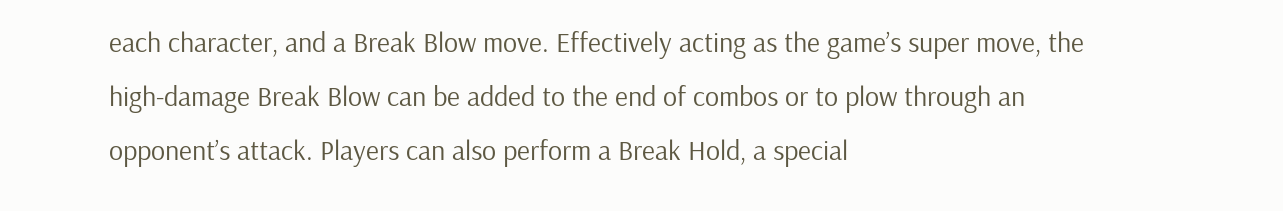each character, and a Break Blow move. Effectively acting as the game’s super move, the high-damage Break Blow can be added to the end of combos or to plow through an opponent’s attack. Players can also perform a Break Hold, a special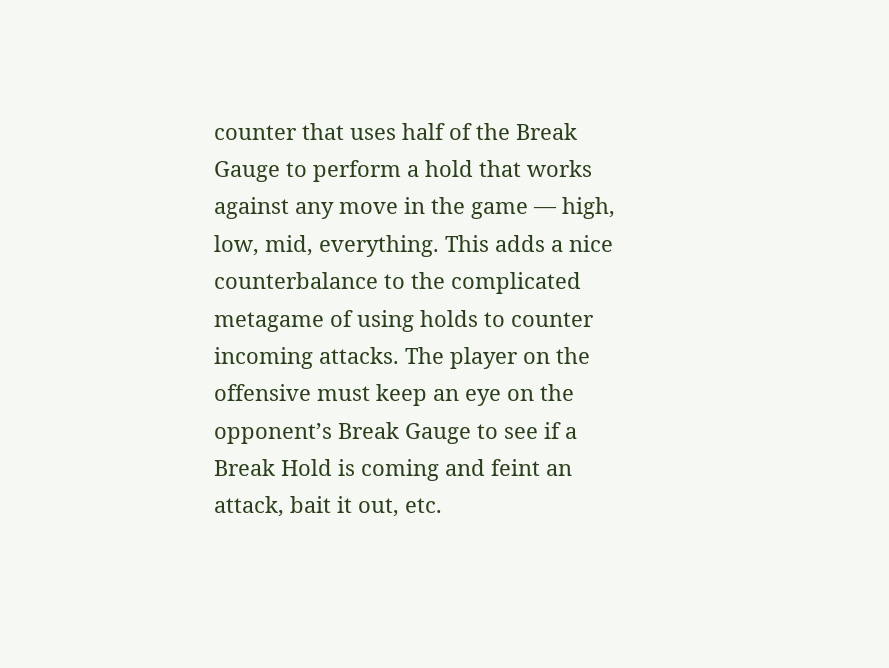counter that uses half of the Break Gauge to perform a hold that works against any move in the game — high, low, mid, everything. This adds a nice counterbalance to the complicated metagame of using holds to counter incoming attacks. The player on the offensive must keep an eye on the opponent’s Break Gauge to see if a Break Hold is coming and feint an attack, bait it out, etc.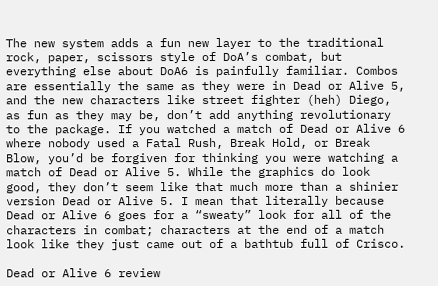The new system adds a fun new layer to the traditional rock, paper, scissors style of DoA’s combat, but everything else about DoA6 is painfully familiar. Combos are essentially the same as they were in Dead or Alive 5, and the new characters like street fighter (heh) Diego, as fun as they may be, don’t add anything revolutionary to the package. If you watched a match of Dead or Alive 6 where nobody used a Fatal Rush, Break Hold, or Break Blow, you’d be forgiven for thinking you were watching a match of Dead or Alive 5. While the graphics do look good, they don’t seem like that much more than a shinier version Dead or Alive 5. I mean that literally because Dead or Alive 6 goes for a “sweaty” look for all of the characters in combat; characters at the end of a match look like they just came out of a bathtub full of Crisco.

Dead or Alive 6 review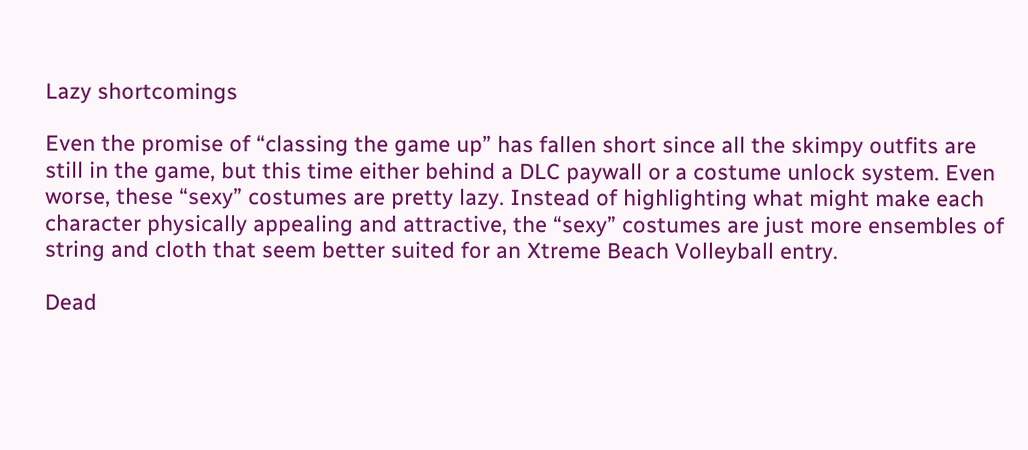Lazy shortcomings

Even the promise of “classing the game up” has fallen short since all the skimpy outfits are still in the game, but this time either behind a DLC paywall or a costume unlock system. Even worse, these “sexy” costumes are pretty lazy. Instead of highlighting what might make each character physically appealing and attractive, the “sexy” costumes are just more ensembles of string and cloth that seem better suited for an Xtreme Beach Volleyball entry.

Dead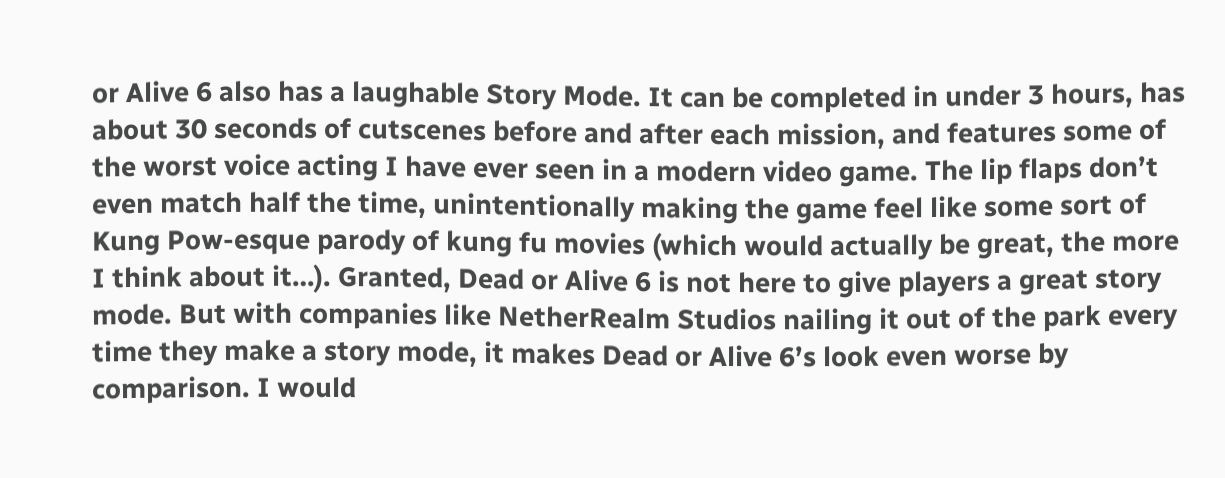or Alive 6 also has a laughable Story Mode. It can be completed in under 3 hours, has about 30 seconds of cutscenes before and after each mission, and features some of the worst voice acting I have ever seen in a modern video game. The lip flaps don’t even match half the time, unintentionally making the game feel like some sort of Kung Pow-esque parody of kung fu movies (which would actually be great, the more I think about it…). Granted, Dead or Alive 6 is not here to give players a great story mode. But with companies like NetherRealm Studios nailing it out of the park every time they make a story mode, it makes Dead or Alive 6’s look even worse by comparison. I would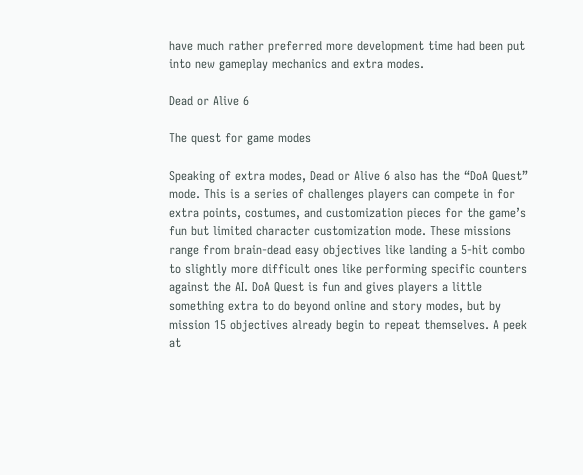have much rather preferred more development time had been put into new gameplay mechanics and extra modes.

Dead or Alive 6

The quest for game modes

Speaking of extra modes, Dead or Alive 6 also has the “DoA Quest” mode. This is a series of challenges players can compete in for extra points, costumes, and customization pieces for the game’s fun but limited character customization mode. These missions range from brain-dead easy objectives like landing a 5-hit combo to slightly more difficult ones like performing specific counters against the AI. DoA Quest is fun and gives players a little something extra to do beyond online and story modes, but by mission 15 objectives already begin to repeat themselves. A peek at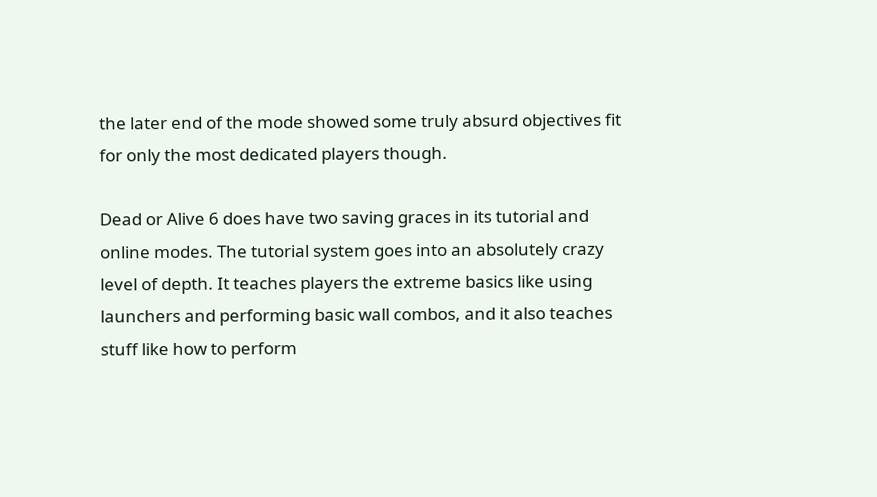the later end of the mode showed some truly absurd objectives fit for only the most dedicated players though.

Dead or Alive 6 does have two saving graces in its tutorial and online modes. The tutorial system goes into an absolutely crazy level of depth. It teaches players the extreme basics like using launchers and performing basic wall combos, and it also teaches stuff like how to perform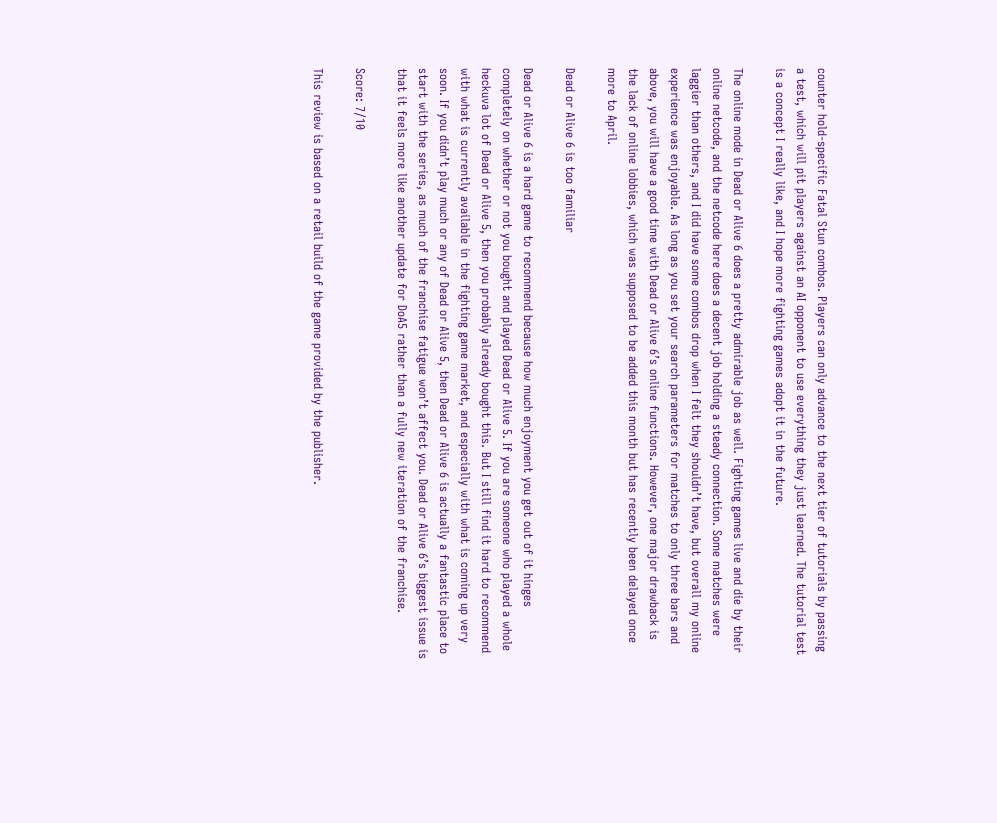counter hold-specific Fatal Stun combos. Players can only advance to the next tier of tutorials by passing a test, which will pit players against an AI opponent to use everything they just learned. The tutorial test is a concept I really like, and I hope more fighting games adopt it in the future.

The online mode in Dead or Alive 6 does a pretty admirable job as well. Fighting games live and die by their online netcode, and the netcode here does a decent job holding a steady connection. Some matches were laggier than others, and I did have some combos drop when I felt they shouldn’t have, but overall my online experience was enjoyable. As long as you set your search parameters for matches to only three bars and above, you will have a good time with Dead or Alive 6’s online functions. However, one major drawback is the lack of online lobbies, which was supposed to be added this month but has recently been delayed once more to April.

Dead or Alive 6 is too familiar

Dead or Alive 6 is a hard game to recommend because how much enjoyment you get out of it hinges completely on whether or not you bought and played Dead or Alive 5. If you are someone who played a whole heckuva lot of Dead or Alive 5, then you probably already bought this. But I still find it hard to recommend with what is currently available in the fighting game market, and especially with what is coming up very soon. If you didn’t play much or any of Dead or Alive 5, then Dead or Alive 6 is actually a fantastic place to start with the series, as much of the franchise fatigue won’t affect you. Dead or Alive 6’s biggest issue is that it feels more like another update for DoA5 rather than a fully new iteration of the franchise.

Score: 7/10

This review is based on a retail build of the game provided by the publisher.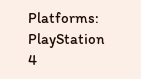Platforms: PlayStation 4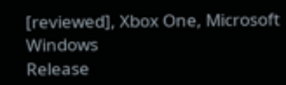[reviewed], Xbox One, Microsoft Windows
Release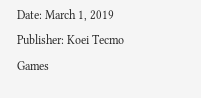Date: March 1, 2019
Publisher: Koei Tecmo Games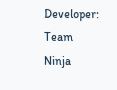Developer: Team Ninja